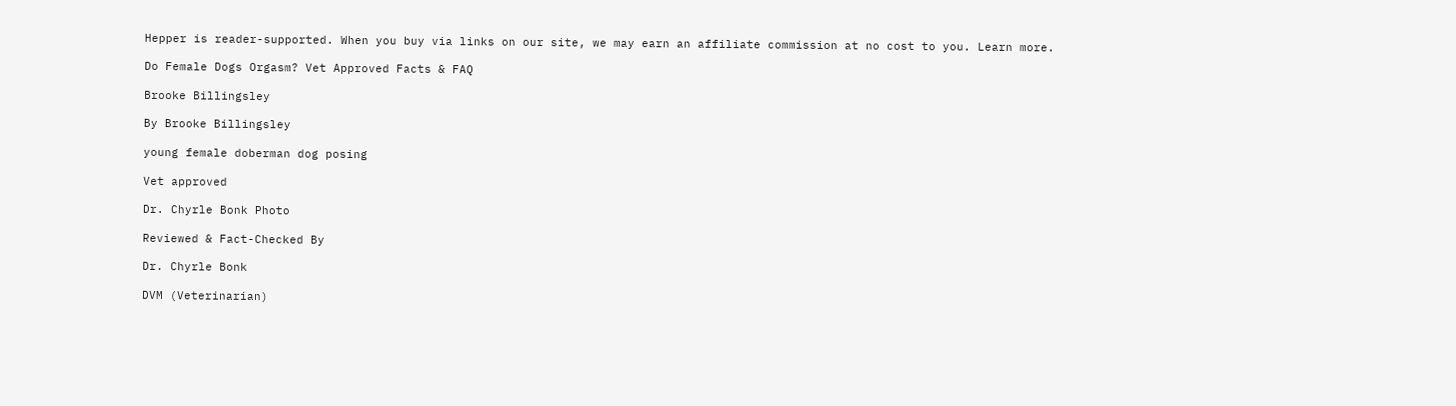Hepper is reader-supported. When you buy via links on our site, we may earn an affiliate commission at no cost to you. Learn more.

Do Female Dogs Orgasm? Vet Approved Facts & FAQ

Brooke Billingsley

By Brooke Billingsley

young female doberman dog posing

Vet approved

Dr. Chyrle Bonk Photo

Reviewed & Fact-Checked By

Dr. Chyrle Bonk

DVM (Veterinarian)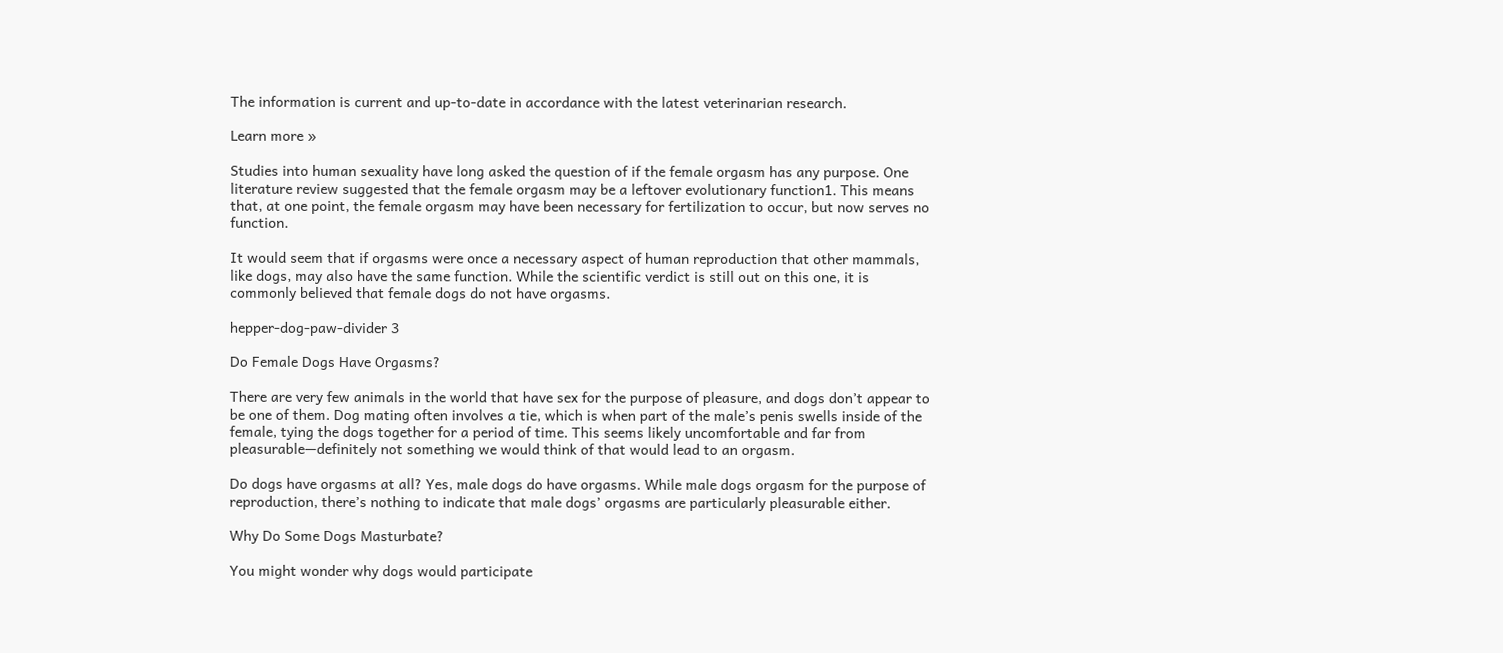The information is current and up-to-date in accordance with the latest veterinarian research.

Learn more »

Studies into human sexuality have long asked the question of if the female orgasm has any purpose. One literature review suggested that the female orgasm may be a leftover evolutionary function1. This means that, at one point, the female orgasm may have been necessary for fertilization to occur, but now serves no function.

It would seem that if orgasms were once a necessary aspect of human reproduction that other mammals, like dogs, may also have the same function. While the scientific verdict is still out on this one, it is commonly believed that female dogs do not have orgasms.

hepper-dog-paw-divider 3

Do Female Dogs Have Orgasms?

There are very few animals in the world that have sex for the purpose of pleasure, and dogs don’t appear to be one of them. Dog mating often involves a tie, which is when part of the male’s penis swells inside of the female, tying the dogs together for a period of time. This seems likely uncomfortable and far from pleasurable—definitely not something we would think of that would lead to an orgasm.

Do dogs have orgasms at all? Yes, male dogs do have orgasms. While male dogs orgasm for the purpose of reproduction, there’s nothing to indicate that male dogs’ orgasms are particularly pleasurable either.

Why Do Some Dogs Masturbate?

You might wonder why dogs would participate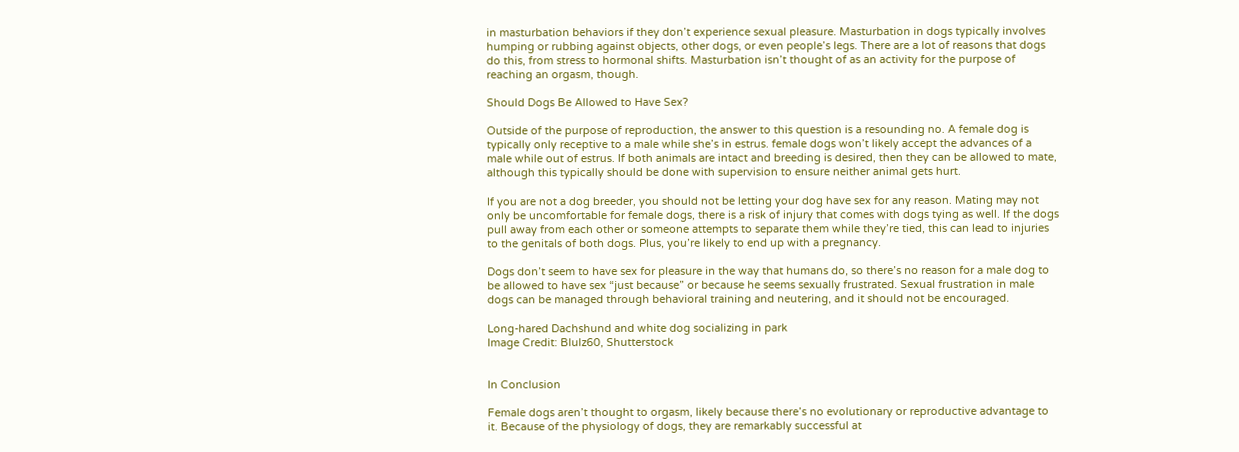in masturbation behaviors if they don’t experience sexual pleasure. Masturbation in dogs typically involves humping or rubbing against objects, other dogs, or even people’s legs. There are a lot of reasons that dogs do this, from stress to hormonal shifts. Masturbation isn’t thought of as an activity for the purpose of reaching an orgasm, though.

Should Dogs Be Allowed to Have Sex?

Outside of the purpose of reproduction, the answer to this question is a resounding no. A female dog is typically only receptive to a male while she’s in estrus. female dogs won’t likely accept the advances of a male while out of estrus. If both animals are intact and breeding is desired, then they can be allowed to mate, although this typically should be done with supervision to ensure neither animal gets hurt.

If you are not a dog breeder, you should not be letting your dog have sex for any reason. Mating may not only be uncomfortable for female dogs, there is a risk of injury that comes with dogs tying as well. If the dogs pull away from each other or someone attempts to separate them while they’re tied, this can lead to injuries to the genitals of both dogs. Plus, you’re likely to end up with a pregnancy.

Dogs don’t seem to have sex for pleasure in the way that humans do, so there’s no reason for a male dog to be allowed to have sex “just because” or because he seems sexually frustrated. Sexual frustration in male dogs can be managed through behavioral training and neutering, and it should not be encouraged.

Long-hared Dachshund and white dog socializing in park
Image Credit: Blulz60, Shutterstock


In Conclusion

Female dogs aren’t thought to orgasm, likely because there’s no evolutionary or reproductive advantage to it. Because of the physiology of dogs, they are remarkably successful at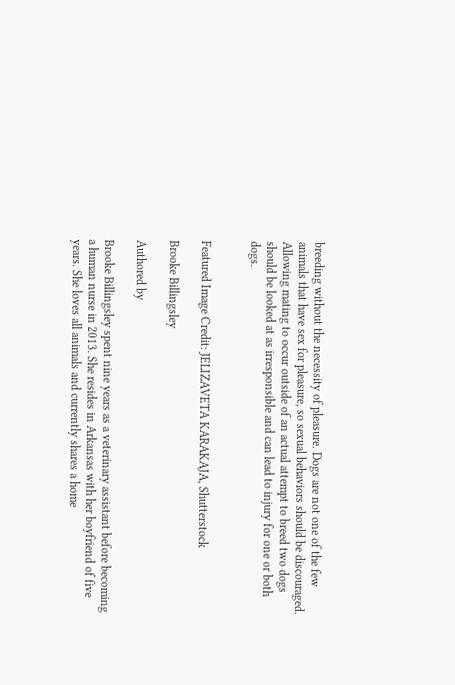breeding without the necessity of pleasure. Dogs are not one of the few animals that have sex for pleasure, so sexual behaviors should be discouraged. Allowing mating to occur outside of an actual attempt to breed two dogs should be looked at as irresponsible and can lead to injury for one or both dogs.


Featured Image Credit: JELIZAVETA KARAKAJA, Shutterstock

Brooke Billingsley

Authored by

Brooke Billingsley spent nine years as a veterinary assistant before becoming a human nurse in 2013. She resides in Arkansas with her boyfriend of five years. She loves all animals and currently shares a home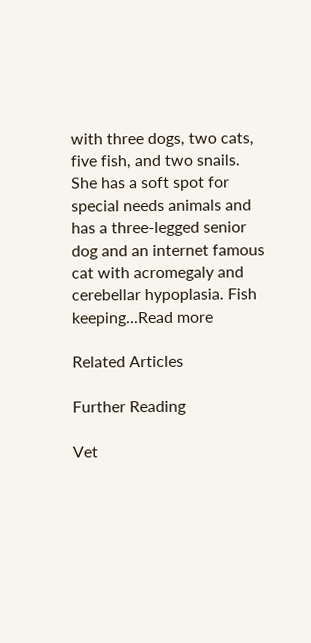with three dogs, two cats, five fish, and two snails. She has a soft spot for special needs animals and has a three-legged senior dog and an internet famous cat with acromegaly and cerebellar hypoplasia. Fish keeping...Read more

Related Articles

Further Reading

Vet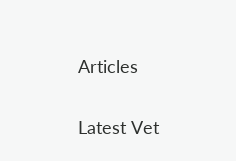Articles

Latest Vet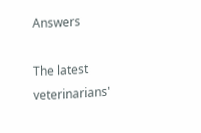Answers

The latest veterinarians'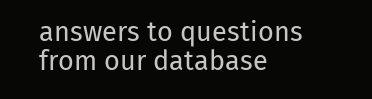answers to questions from our database